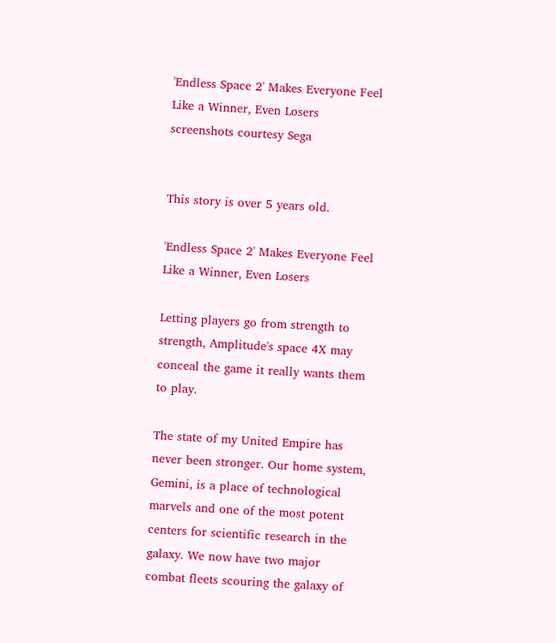'Endless Space 2' Makes Everyone Feel Like a Winner, Even Losers
screenshots courtesy Sega


This story is over 5 years old.

'Endless Space 2' Makes Everyone Feel Like a Winner, Even Losers

Letting players go from strength to strength, Amplitude's space 4X may conceal the game it really wants them to play.

The state of my United Empire has never been stronger. Our home system, Gemini, is a place of technological marvels and one of the most potent centers for scientific research in the galaxy. We now have two major combat fleets scouring the galaxy of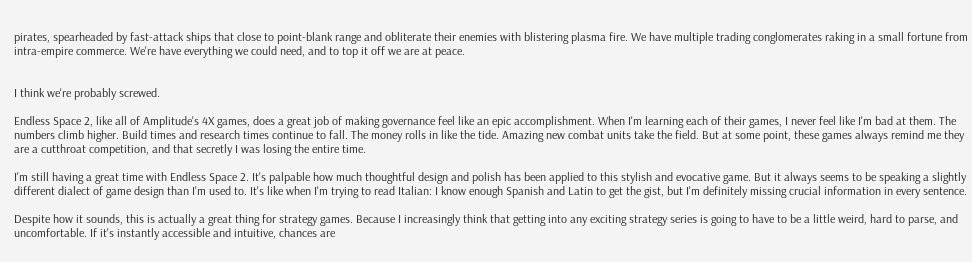pirates, spearheaded by fast-attack ships that close to point-blank range and obliterate their enemies with blistering plasma fire. We have multiple trading conglomerates raking in a small fortune from intra-empire commerce. We're have everything we could need, and to top it off we are at peace.


I think we're probably screwed.

Endless Space 2, like all of Amplitude's 4X games, does a great job of making governance feel like an epic accomplishment. When I'm learning each of their games, I never feel like I'm bad at them. The numbers climb higher. Build times and research times continue to fall. The money rolls in like the tide. Amazing new combat units take the field. But at some point, these games always remind me they are a cutthroat competition, and that secretly I was losing the entire time.

I'm still having a great time with Endless Space 2. It's palpable how much thoughtful design and polish has been applied to this stylish and evocative game. But it always seems to be speaking a slightly different dialect of game design than I'm used to. It's like when I'm trying to read Italian: I know enough Spanish and Latin to get the gist, but I'm definitely missing crucial information in every sentence.

Despite how it sounds, this is actually a great thing for strategy games. Because I increasingly think that getting into any exciting strategy series is going to have to be a little weird, hard to parse, and uncomfortable. If it's instantly accessible and intuitive, chances are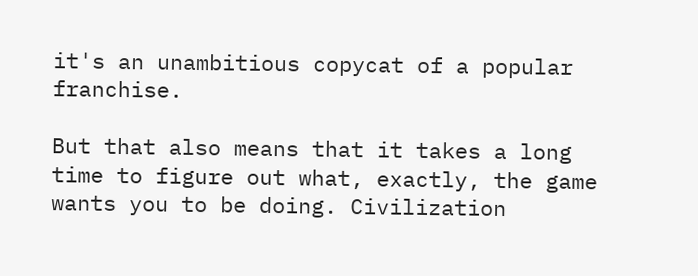it's an unambitious copycat of a popular franchise.

But that also means that it takes a long time to figure out what, exactly, the game wants you to be doing. Civilization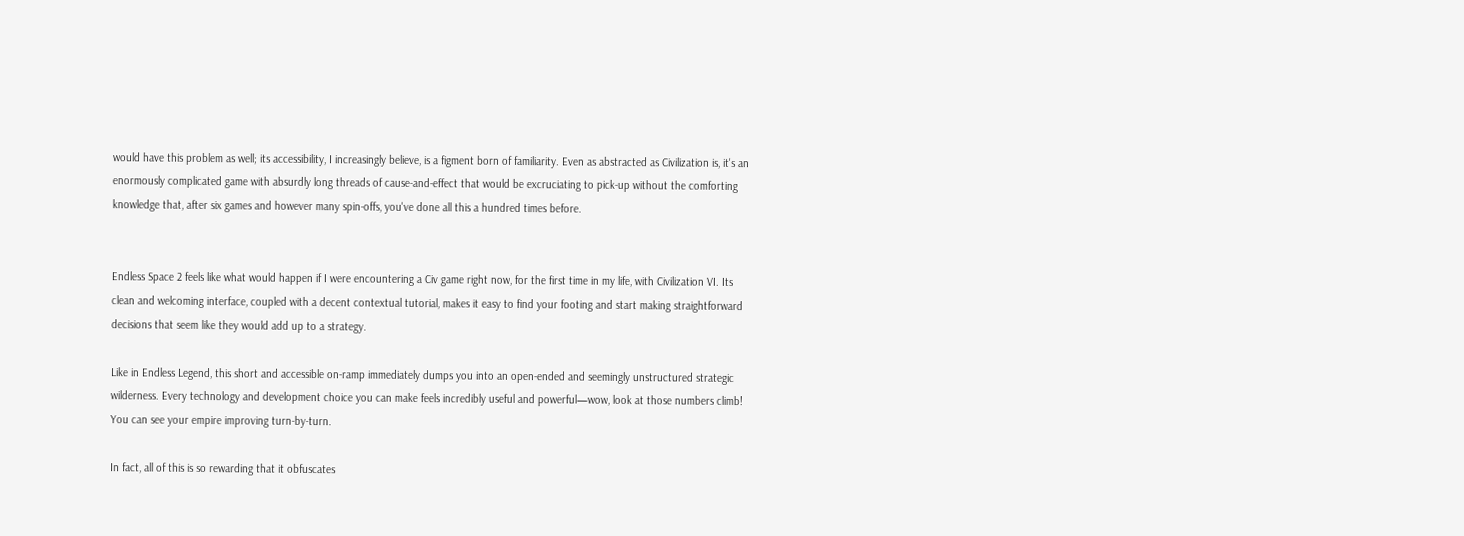would have this problem as well; its accessibility, I increasingly believe, is a figment born of familiarity. Even as abstracted as Civilization is, it's an enormously complicated game with absurdly long threads of cause-and-effect that would be excruciating to pick-up without the comforting knowledge that, after six games and however many spin-offs, you've done all this a hundred times before.


Endless Space 2 feels like what would happen if I were encountering a Civ game right now, for the first time in my life, with Civilization VI. Its clean and welcoming interface, coupled with a decent contextual tutorial, makes it easy to find your footing and start making straightforward decisions that seem like they would add up to a strategy.

Like in Endless Legend, this short and accessible on-ramp immediately dumps you into an open-ended and seemingly unstructured strategic wilderness. Every technology and development choice you can make feels incredibly useful and powerful—wow, look at those numbers climb! You can see your empire improving turn-by-turn.

In fact, all of this is so rewarding that it obfuscates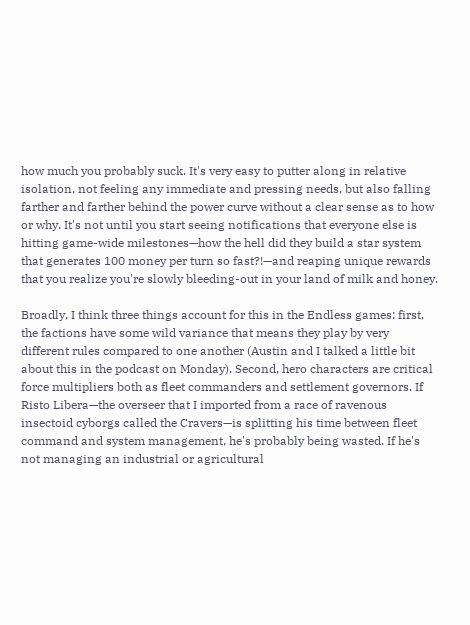how much you probably suck. It's very easy to putter along in relative isolation, not feeling any immediate and pressing needs, but also falling farther and farther behind the power curve without a clear sense as to how or why. It's not until you start seeing notifications that everyone else is hitting game-wide milestones—how the hell did they build a star system that generates 100 money per turn so fast?!—and reaping unique rewards that you realize you're slowly bleeding-out in your land of milk and honey.

Broadly, I think three things account for this in the Endless games: first, the factions have some wild variance that means they play by very different rules compared to one another (Austin and I talked a little bit about this in the podcast on Monday). Second, hero characters are critical force multipliers both as fleet commanders and settlement governors. If Risto Libera—the overseer that I imported from a race of ravenous insectoid cyborgs called the Cravers—is splitting his time between fleet command and system management, he's probably being wasted. If he's not managing an industrial or agricultural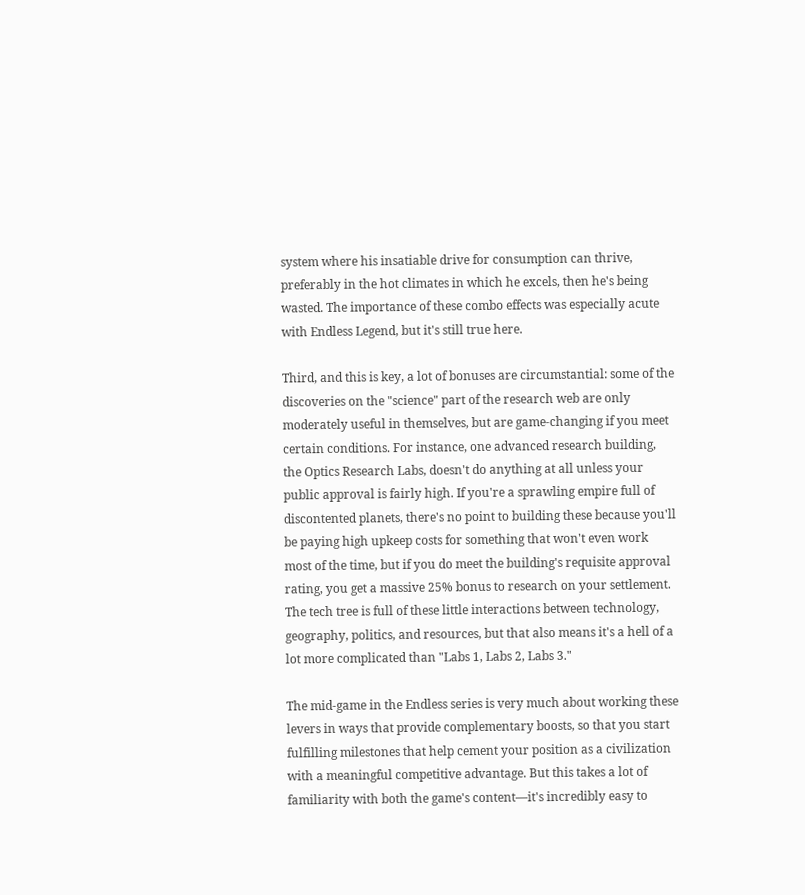system where his insatiable drive for consumption can thrive, preferably in the hot climates in which he excels, then he's being wasted. The importance of these combo effects was especially acute with Endless Legend, but it's still true here.

Third, and this is key, a lot of bonuses are circumstantial: some of the discoveries on the "science" part of the research web are only moderately useful in themselves, but are game-changing if you meet certain conditions. For instance, one advanced research building, the Optics Research Labs, doesn't do anything at all unless your public approval is fairly high. If you're a sprawling empire full of discontented planets, there's no point to building these because you'll be paying high upkeep costs for something that won't even work most of the time, but if you do meet the building's requisite approval rating, you get a massive 25% bonus to research on your settlement. The tech tree is full of these little interactions between technology, geography, politics, and resources, but that also means it's a hell of a lot more complicated than "Labs 1, Labs 2, Labs 3."

The mid-game in the Endless series is very much about working these levers in ways that provide complementary boosts, so that you start fulfilling milestones that help cement your position as a civilization with a meaningful competitive advantage. But this takes a lot of familiarity with both the game's content—it's incredibly easy to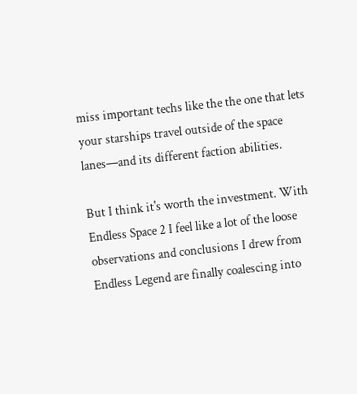miss important techs like the the one that lets your starships travel outside of the space lanes—and its different faction abilities.

But I think it's worth the investment. With Endless Space 2 I feel like a lot of the loose observations and conclusions I drew from Endless Legend are finally coalescing into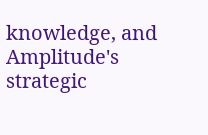knowledge, and Amplitude's strategic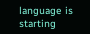language is starting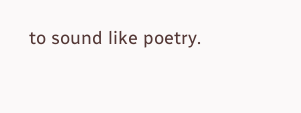to sound like poetry.